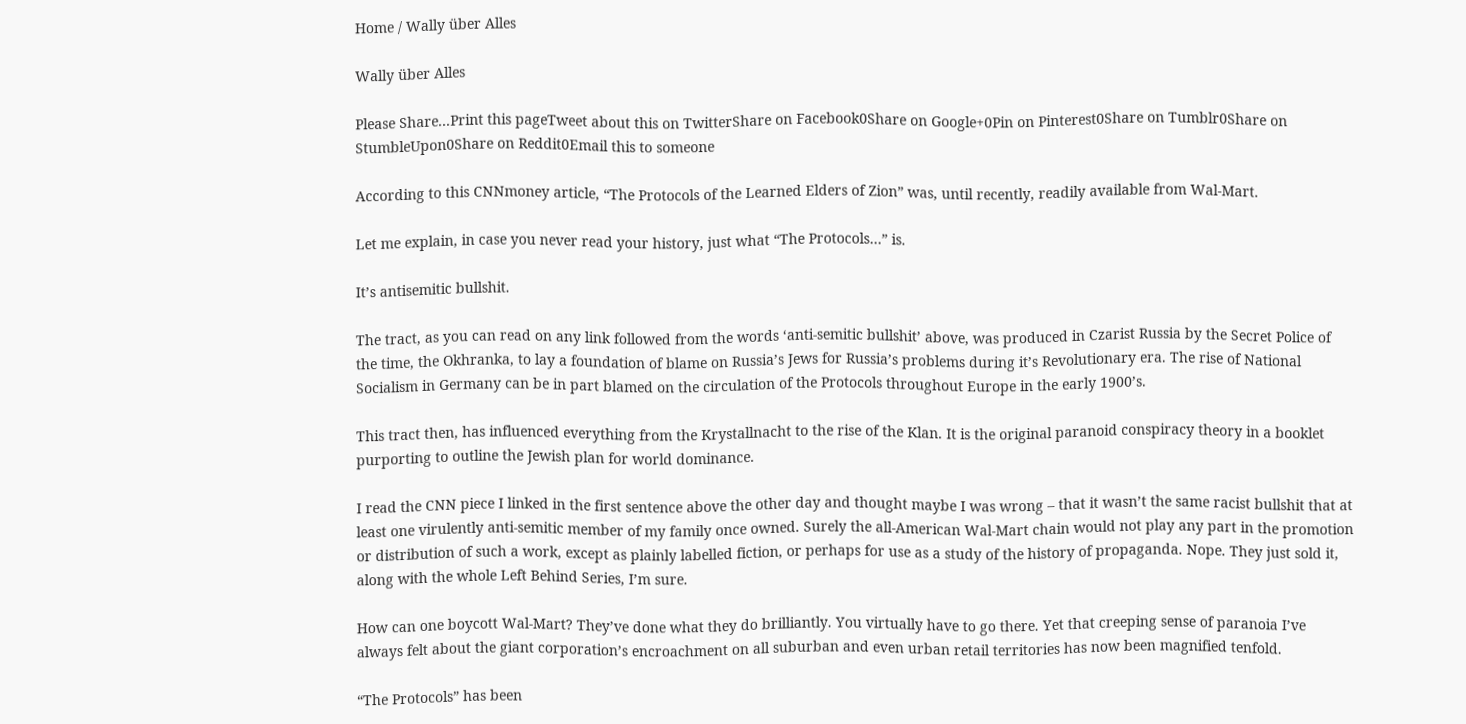Home / Wally über Alles

Wally über Alles

Please Share...Print this pageTweet about this on TwitterShare on Facebook0Share on Google+0Pin on Pinterest0Share on Tumblr0Share on StumbleUpon0Share on Reddit0Email this to someone

According to this CNNmoney article, “The Protocols of the Learned Elders of Zion” was, until recently, readily available from Wal-Mart.

Let me explain, in case you never read your history, just what “The Protocols…” is.

It’s antisemitic bullshit.

The tract, as you can read on any link followed from the words ‘anti-semitic bullshit’ above, was produced in Czarist Russia by the Secret Police of the time, the Okhranka, to lay a foundation of blame on Russia’s Jews for Russia’s problems during it’s Revolutionary era. The rise of National Socialism in Germany can be in part blamed on the circulation of the Protocols throughout Europe in the early 1900’s.

This tract then, has influenced everything from the Krystallnacht to the rise of the Klan. It is the original paranoid conspiracy theory in a booklet purporting to outline the Jewish plan for world dominance.

I read the CNN piece I linked in the first sentence above the other day and thought maybe I was wrong – that it wasn’t the same racist bullshit that at least one virulently anti-semitic member of my family once owned. Surely the all-American Wal-Mart chain would not play any part in the promotion or distribution of such a work, except as plainly labelled fiction, or perhaps for use as a study of the history of propaganda. Nope. They just sold it, along with the whole Left Behind Series, I’m sure.

How can one boycott Wal-Mart? They’ve done what they do brilliantly. You virtually have to go there. Yet that creeping sense of paranoia I’ve always felt about the giant corporation’s encroachment on all suburban and even urban retail territories has now been magnified tenfold.

“The Protocols” has been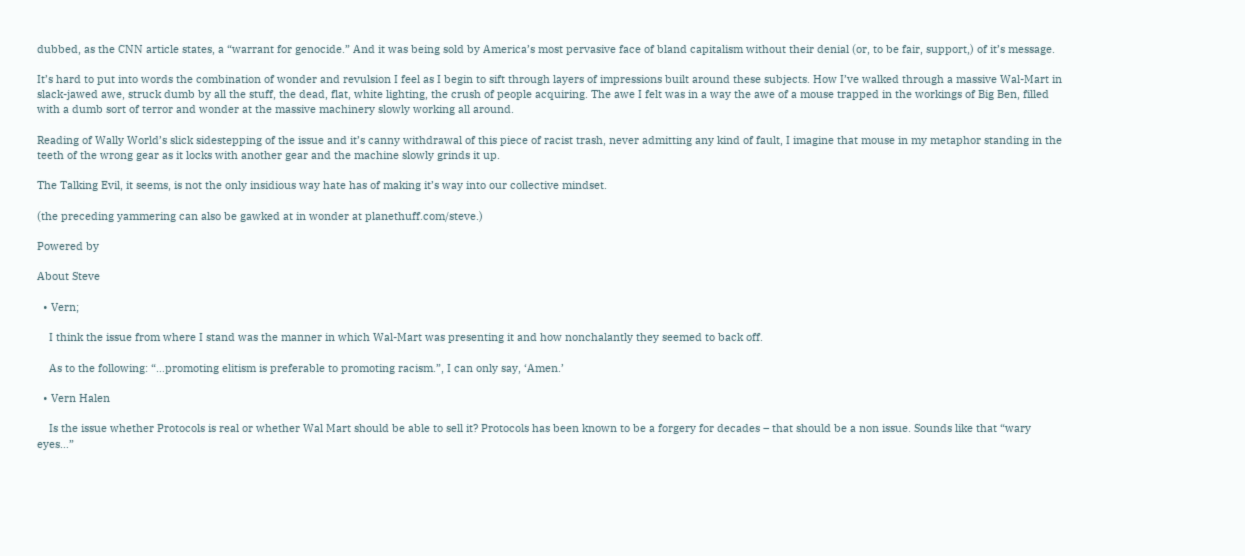dubbed, as the CNN article states, a “warrant for genocide.” And it was being sold by America’s most pervasive face of bland capitalism without their denial (or, to be fair, support,) of it’s message.

It’s hard to put into words the combination of wonder and revulsion I feel as I begin to sift through layers of impressions built around these subjects. How I’ve walked through a massive Wal-Mart in slack-jawed awe, struck dumb by all the stuff, the dead, flat, white lighting, the crush of people acquiring. The awe I felt was in a way the awe of a mouse trapped in the workings of Big Ben, filled with a dumb sort of terror and wonder at the massive machinery slowly working all around.

Reading of Wally World’s slick sidestepping of the issue and it’s canny withdrawal of this piece of racist trash, never admitting any kind of fault, I imagine that mouse in my metaphor standing in the teeth of the wrong gear as it locks with another gear and the machine slowly grinds it up.

The Talking Evil, it seems, is not the only insidious way hate has of making it’s way into our collective mindset.

(the preceding yammering can also be gawked at in wonder at planethuff.com/steve.)

Powered by

About Steve

  • Vern;

    I think the issue from where I stand was the manner in which Wal-Mart was presenting it and how nonchalantly they seemed to back off.

    As to the following: “…promoting elitism is preferable to promoting racism.”, I can only say, ‘Amen.’

  • Vern Halen

    Is the issue whether Protocols is real or whether Wal Mart should be able to sell it? Protocols has been known to be a forgery for decades – that should be a non issue. Sounds like that “wary eyes…”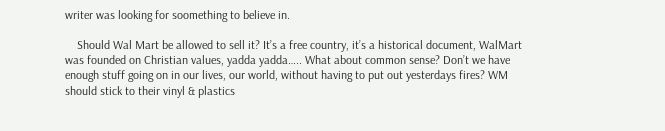writer was looking for soomething to believe in.

    Should Wal Mart be allowed to sell it? It’s a free country, it’s a historical document, WalMart was founded on Christian values, yadda yadda….. What about common sense? Don’t we have enough stuff going on in our lives, our world, without having to put out yesterdays fires? WM should stick to their vinyl & plastics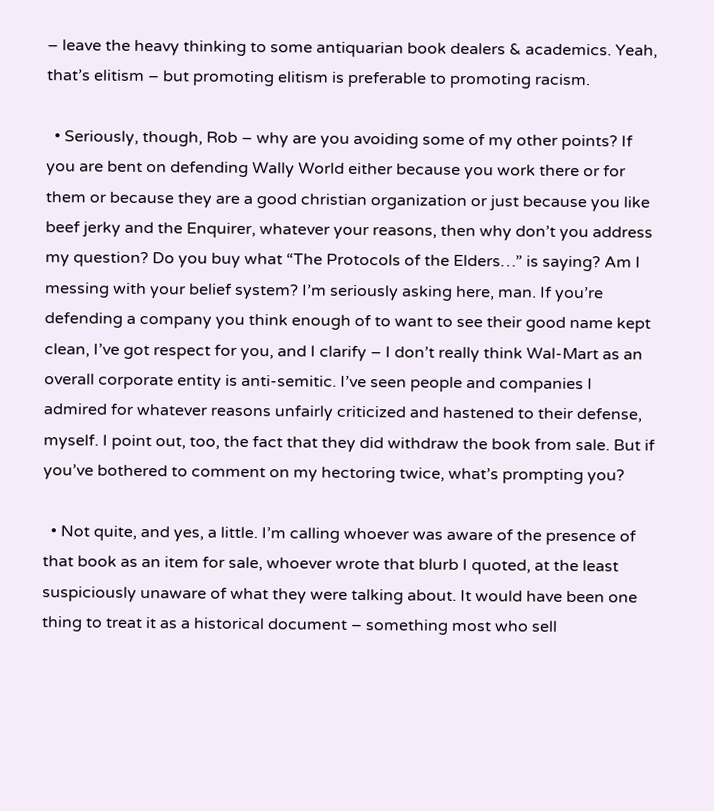– leave the heavy thinking to some antiquarian book dealers & academics. Yeah, that’s elitism – but promoting elitism is preferable to promoting racism.

  • Seriously, though, Rob – why are you avoiding some of my other points? If you are bent on defending Wally World either because you work there or for them or because they are a good christian organization or just because you like beef jerky and the Enquirer, whatever your reasons, then why don’t you address my question? Do you buy what “The Protocols of the Elders…” is saying? Am I messing with your belief system? I’m seriously asking here, man. If you’re defending a company you think enough of to want to see their good name kept clean, I’ve got respect for you, and I clarify – I don’t really think Wal-Mart as an overall corporate entity is anti-semitic. I’ve seen people and companies I admired for whatever reasons unfairly criticized and hastened to their defense, myself. I point out, too, the fact that they did withdraw the book from sale. But if you’ve bothered to comment on my hectoring twice, what’s prompting you?

  • Not quite, and yes, a little. I’m calling whoever was aware of the presence of that book as an item for sale, whoever wrote that blurb I quoted, at the least suspiciously unaware of what they were talking about. It would have been one thing to treat it as a historical document – something most who sell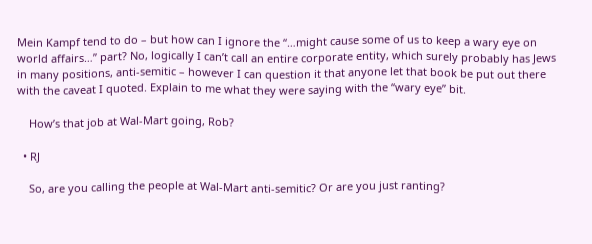Mein Kampf tend to do – but how can I ignore the “…might cause some of us to keep a wary eye on world affairs…” part? No, logically I can’t call an entire corporate entity, which surely probably has Jews in many positions, anti-semitic – however I can question it that anyone let that book be put out there with the caveat I quoted. Explain to me what they were saying with the “wary eye” bit.

    How’s that job at Wal-Mart going, Rob?

  • RJ

    So, are you calling the people at Wal-Mart anti-semitic? Or are you just ranting?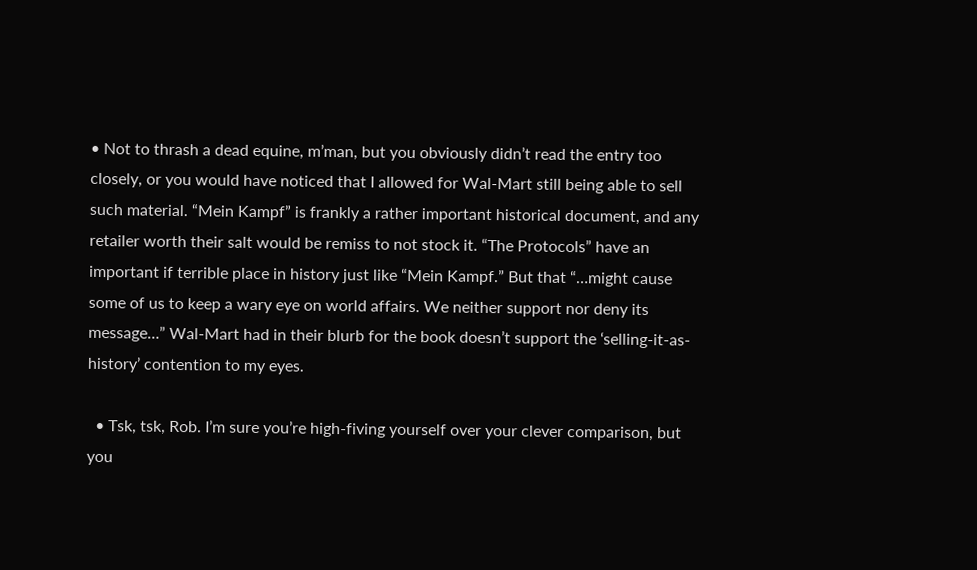• Not to thrash a dead equine, m’man, but you obviously didn’t read the entry too closely, or you would have noticed that I allowed for Wal-Mart still being able to sell such material. “Mein Kampf” is frankly a rather important historical document, and any retailer worth their salt would be remiss to not stock it. “The Protocols” have an important if terrible place in history just like “Mein Kampf.” But that “…might cause some of us to keep a wary eye on world affairs. We neither support nor deny its message…” Wal-Mart had in their blurb for the book doesn’t support the ‘selling-it-as-history’ contention to my eyes.

  • Tsk, tsk, Rob. I’m sure you’re high-fiving yourself over your clever comparison, but you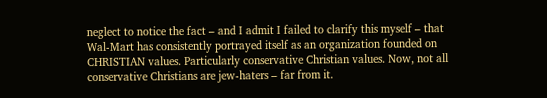neglect to notice the fact – and I admit I failed to clarify this myself – that Wal-Mart has consistently portrayed itself as an organization founded on CHRISTIAN values. Particularly conservative Christian values. Now, not all conservative Christians are jew-haters – far from it.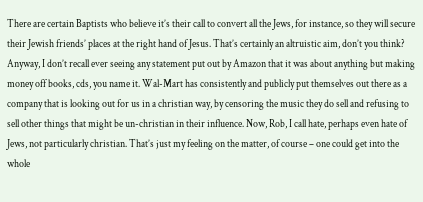There are certain Baptists who believe it’s their call to convert all the Jews, for instance, so they will secure their Jewish friends’ places at the right hand of Jesus. That’s certainly an altruistic aim, don’t you think? Anyway, I don’t recall ever seeing any statement put out by Amazon that it was about anything but making money off books, cds, you name it. Wal-Mart has consistently and publicly put themselves out there as a company that is looking out for us in a christian way, by censoring the music they do sell and refusing to sell other things that might be un-christian in their influence. Now, Rob, I call hate, perhaps even hate of Jews, not particularly christian. That’s just my feeling on the matter, of course – one could get into the whole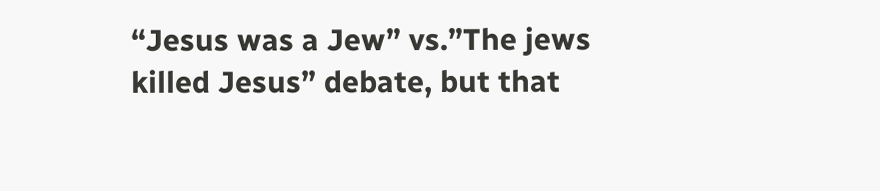“Jesus was a Jew” vs.”The jews killed Jesus” debate, but that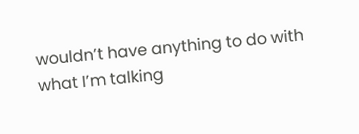wouldn’t have anything to do with what I’m talking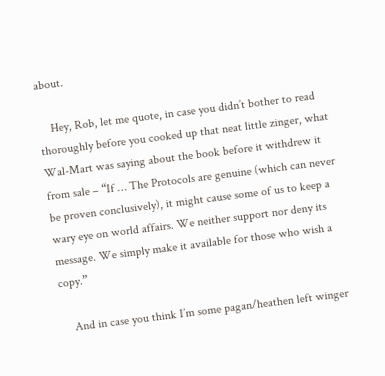about.

    Hey, Rob, let me quote, in case you didn’t bother to read thoroughly before you cooked up that neat little zinger, what Wal-Mart was saying about the book before it withdrew it from sale – “If … The Protocols are genuine (which can never be proven conclusively), it might cause some of us to keep a wary eye on world affairs. We neither support nor deny its message. We simply make it available for those who wish a copy.”

    And in case you think I’m some pagan/heathen left winger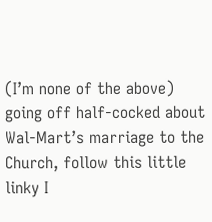(I’m none of the above) going off half-cocked about Wal-Mart’s marriage to the Church, follow this little linky I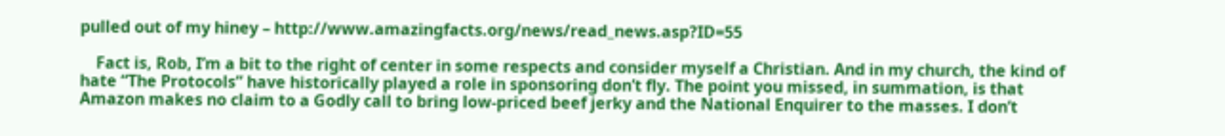pulled out of my hiney – http://www.amazingfacts.org/news/read_news.asp?ID=55

    Fact is, Rob, I’m a bit to the right of center in some respects and consider myself a Christian. And in my church, the kind of hate “The Protocols” have historically played a role in sponsoring don’t fly. The point you missed, in summation, is that Amazon makes no claim to a Godly call to bring low-priced beef jerky and the National Enquirer to the masses. I don’t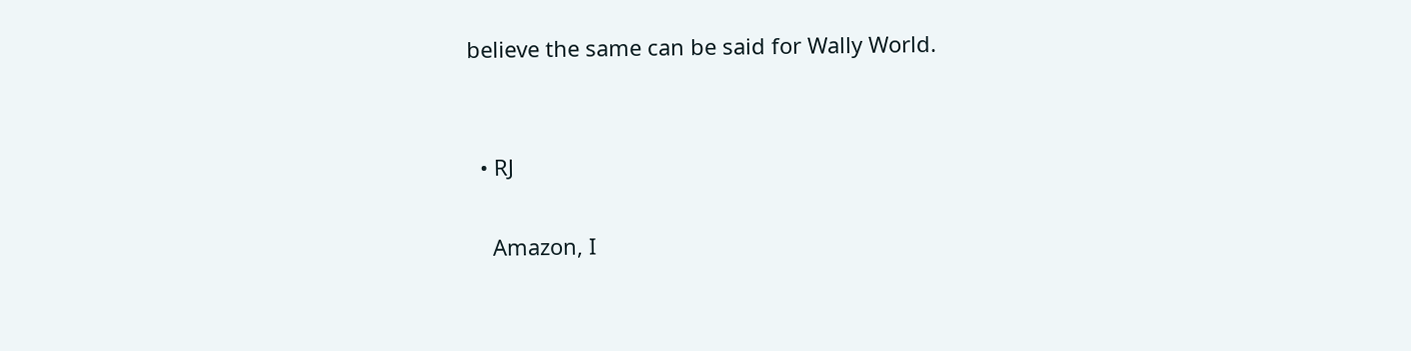believe the same can be said for Wally World.


  • RJ

    Amazon, I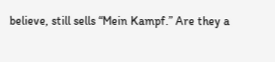believe, still sells “Mein Kampf.” Are they a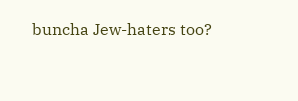buncha Jew-haters too?